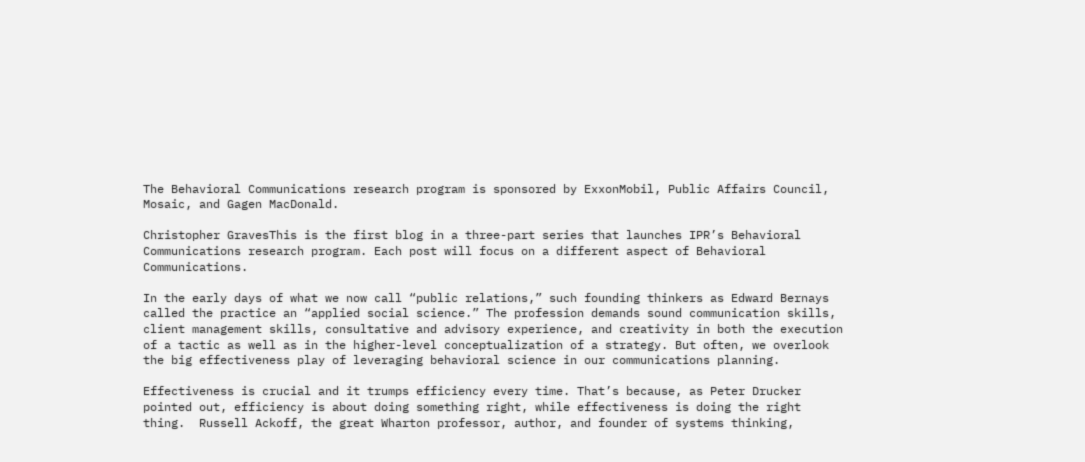The Behavioral Communications research program is sponsored by ExxonMobil, Public Affairs Council, Mosaic, and Gagen MacDonald.

Christopher GravesThis is the first blog in a three-part series that launches IPR’s Behavioral Communications research program. Each post will focus on a different aspect of Behavioral Communications.

In the early days of what we now call “public relations,” such founding thinkers as Edward Bernays called the practice an “applied social science.” The profession demands sound communication skills, client management skills, consultative and advisory experience, and creativity in both the execution of a tactic as well as in the higher-level conceptualization of a strategy. But often, we overlook the big effectiveness play of leveraging behavioral science in our communications planning.

Effectiveness is crucial and it trumps efficiency every time. That’s because, as Peter Drucker pointed out, efficiency is about doing something right, while effectiveness is doing the right thing.  Russell Ackoff, the great Wharton professor, author, and founder of systems thinking,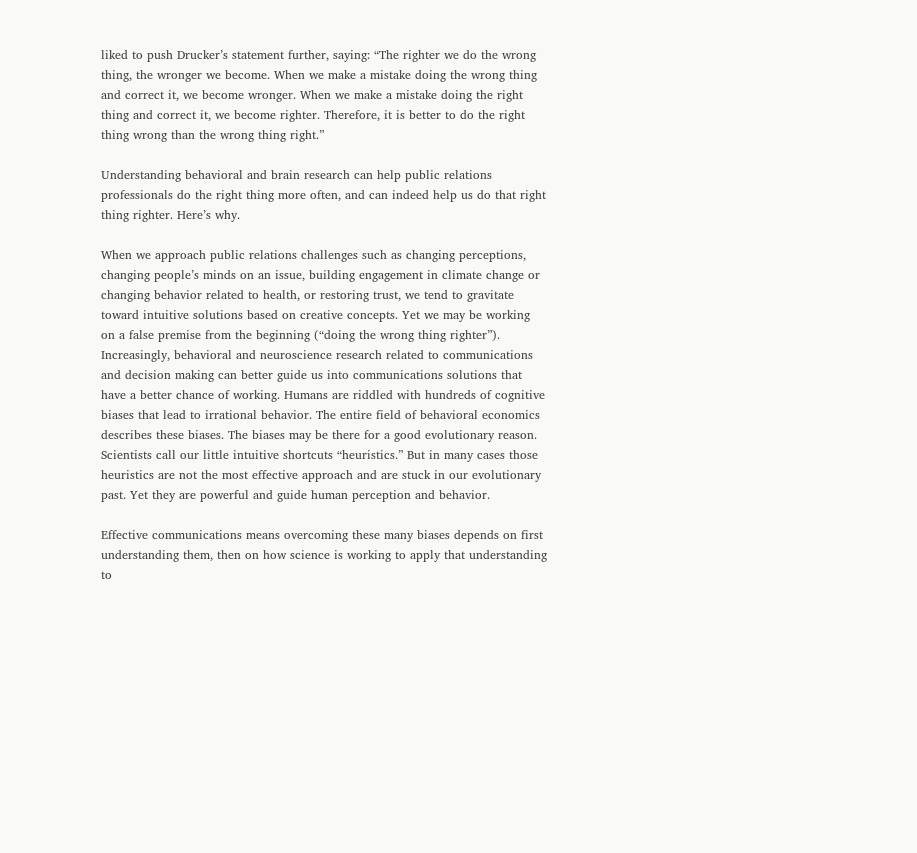liked to push Drucker’s statement further, saying: “The righter we do the wrong thing, the wronger we become. When we make a mistake doing the wrong thing and correct it, we become wronger. When we make a mistake doing the right thing and correct it, we become righter. Therefore, it is better to do the right thing wrong than the wrong thing right.”

Understanding behavioral and brain research can help public relations professionals do the right thing more often, and can indeed help us do that right thing righter. Here’s why.

When we approach public relations challenges such as changing perceptions, changing people’s minds on an issue, building engagement in climate change or changing behavior related to health, or restoring trust, we tend to gravitate toward intuitive solutions based on creative concepts. Yet we may be working on a false premise from the beginning (“doing the wrong thing righter”). Increasingly, behavioral and neuroscience research related to communications and decision making can better guide us into communications solutions that have a better chance of working. Humans are riddled with hundreds of cognitive biases that lead to irrational behavior. The entire field of behavioral economics describes these biases. The biases may be there for a good evolutionary reason. Scientists call our little intuitive shortcuts “heuristics.” But in many cases those heuristics are not the most effective approach and are stuck in our evolutionary past. Yet they are powerful and guide human perception and behavior.

Effective communications means overcoming these many biases depends on first understanding them, then on how science is working to apply that understanding to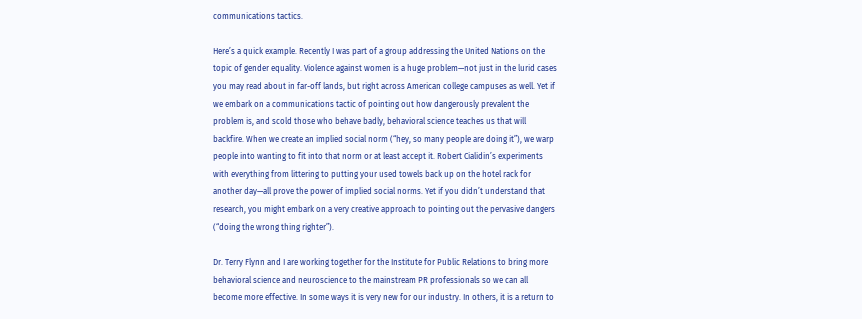communications tactics.

Here’s a quick example. Recently I was part of a group addressing the United Nations on the topic of gender equality. Violence against women is a huge problem—not just in the lurid cases you may read about in far-off lands, but right across American college campuses as well. Yet if we embark on a communications tactic of pointing out how dangerously prevalent the problem is, and scold those who behave badly, behavioral science teaches us that will backfire. When we create an implied social norm (“hey, so many people are doing it”), we warp people into wanting to fit into that norm or at least accept it. Robert Cialidin’s experiments with everything from littering to putting your used towels back up on the hotel rack for another day—all prove the power of implied social norms. Yet if you didn’t understand that research, you might embark on a very creative approach to pointing out the pervasive dangers (“doing the wrong thing righter”).

Dr. Terry Flynn and I are working together for the Institute for Public Relations to bring more behavioral science and neuroscience to the mainstream PR professionals so we can all become more effective. In some ways it is very new for our industry. In others, it is a return to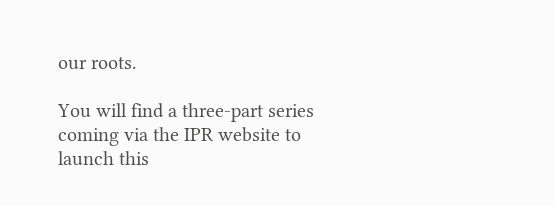our roots.

You will find a three-part series coming via the IPR website to launch this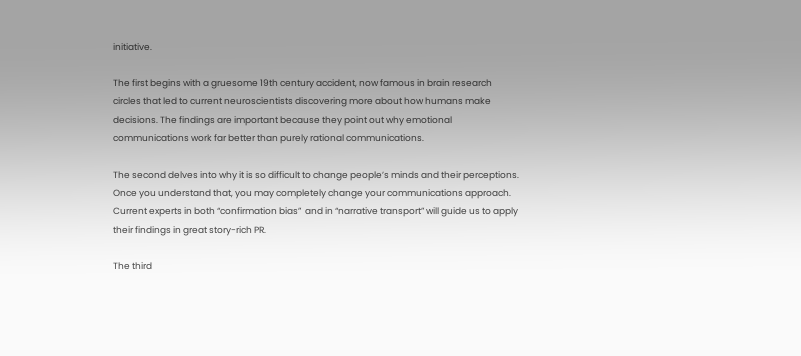initiative.

The first begins with a gruesome 19th century accident, now famous in brain research circles that led to current neuroscientists discovering more about how humans make decisions. The findings are important because they point out why emotional communications work far better than purely rational communications.

The second delves into why it is so difficult to change people’s minds and their perceptions. Once you understand that, you may completely change your communications approach. Current experts in both “confirmation bias”  and in “narrative transport” will guide us to apply their findings in great story-rich PR.

The third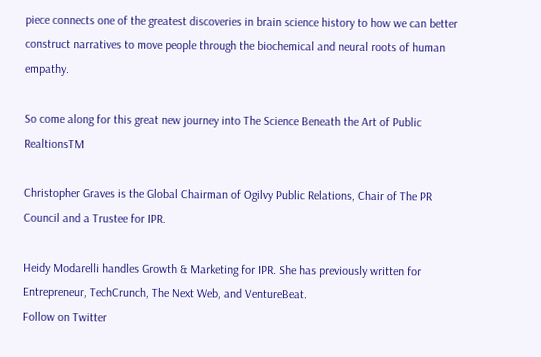piece connects one of the greatest discoveries in brain science history to how we can better construct narratives to move people through the biochemical and neural roots of human empathy.

So come along for this great new journey into The Science Beneath the Art of Public RealtionsTM

Christopher Graves is the Global Chairman of Ogilvy Public Relations, Chair of The PR Council and a Trustee for IPR.

Heidy Modarelli handles Growth & Marketing for IPR. She has previously written for Entrepreneur, TechCrunch, The Next Web, and VentureBeat.
Follow on Twitter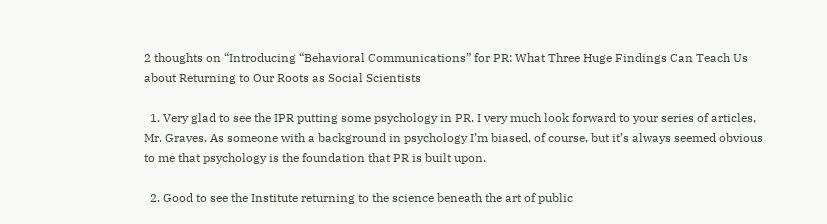2 thoughts on “Introducing “Behavioral Communications” for PR: What Three Huge Findings Can Teach Us about Returning to Our Roots as Social Scientists

  1. Very glad to see the IPR putting some psychology in PR. I very much look forward to your series of articles, Mr. Graves. As someone with a background in psychology I’m biased, of course, but it’s always seemed obvious to me that psychology is the foundation that PR is built upon.

  2. Good to see the Institute returning to the science beneath the art of public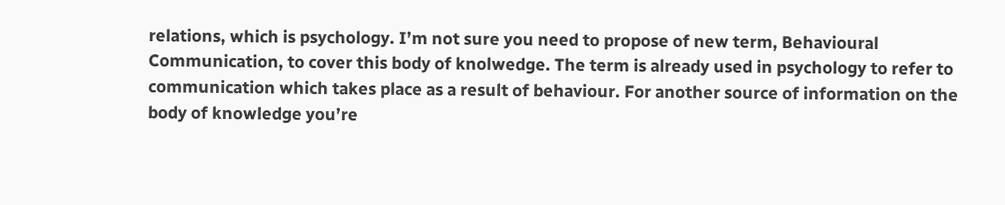relations, which is psychology. I’m not sure you need to propose of new term, Behavioural Communication, to cover this body of knolwedge. The term is already used in psychology to refer to communication which takes place as a result of behaviour. For another source of information on the body of knowledge you’re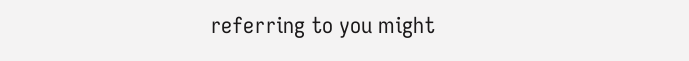referring to you might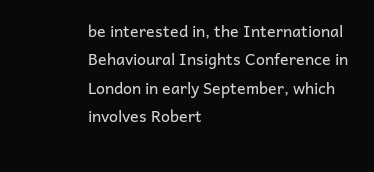be interested in, the International Behavioural Insights Conference in London in early September, which involves Robert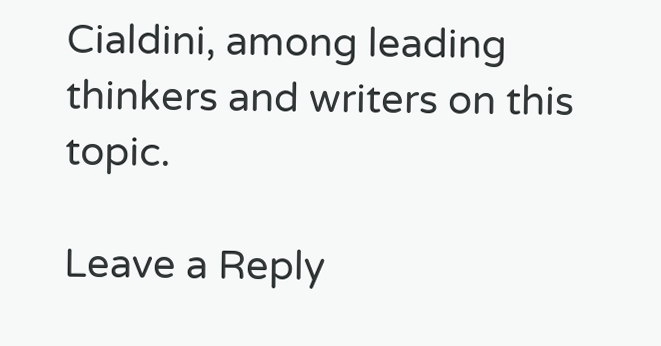Cialdini, among leading thinkers and writers on this topic.

Leave a Reply